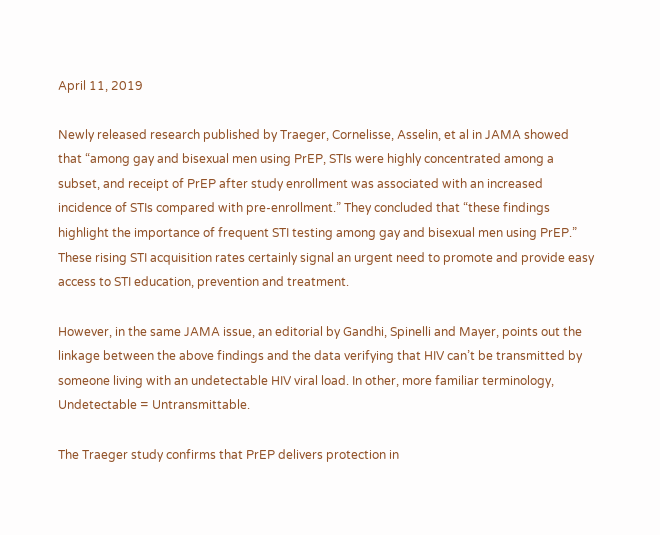April 11, 2019

Newly released research published by Traeger, Cornelisse, Asselin, et al in JAMA showed that “among gay and bisexual men using PrEP, STIs were highly concentrated among a subset, and receipt of PrEP after study enrollment was associated with an increased incidence of STIs compared with pre-enrollment.” They concluded that “these findings highlight the importance of frequent STI testing among gay and bisexual men using PrEP.” These rising STI acquisition rates certainly signal an urgent need to promote and provide easy access to STI education, prevention and treatment.

However, in the same JAMA issue, an editorial by Gandhi, Spinelli and Mayer, points out the linkage between the above findings and the data verifying that HIV can’t be transmitted by someone living with an undetectable HIV viral load. In other, more familiar terminology, Undetectable = Untransmittable.

The Traeger study confirms that PrEP delivers protection in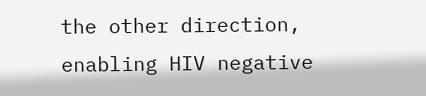the other direction, enabling HIV negative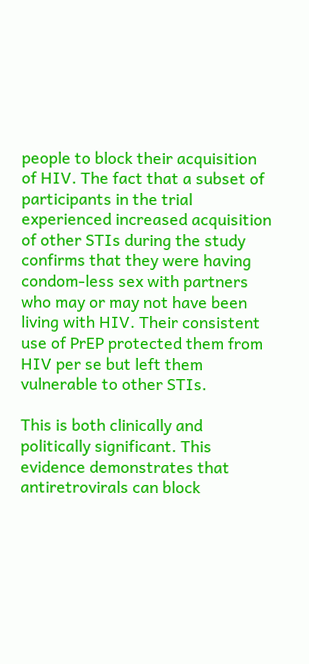people to block their acquisition of HIV. The fact that a subset of participants in the trial experienced increased acquisition of other STIs during the study confirms that they were having condom-less sex with partners who may or may not have been living with HIV. Their consistent use of PrEP protected them from HIV per se but left them vulnerable to other STIs.

This is both clinically and politically significant. This evidence demonstrates that antiretrovirals can block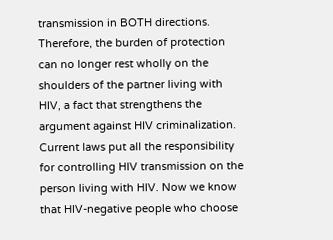transmission in BOTH directions. Therefore, the burden of protection can no longer rest wholly on the shoulders of the partner living with HIV, a fact that strengthens the argument against HIV criminalization. Current laws put all the responsibility for controlling HIV transmission on the person living with HIV. Now we know that HIV-negative people who choose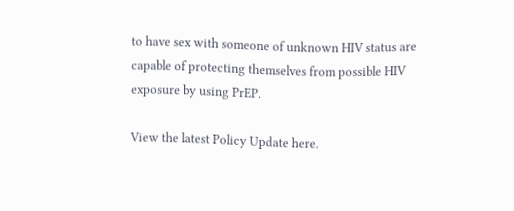to have sex with someone of unknown HIV status are capable of protecting themselves from possible HIV exposure by using PrEP.

View the latest Policy Update here.